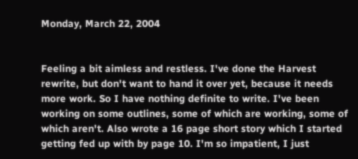Monday, March 22, 2004


Feeling a bit aimless and restless. I've done the Harvest rewrite, but don't want to hand it over yet, because it needs more work. So I have nothing definite to write. I've been working on some outlines, some of which are working, some of which aren't. Also wrote a 16 page short story which I started getting fed up with by page 10. I'm so impatient, I just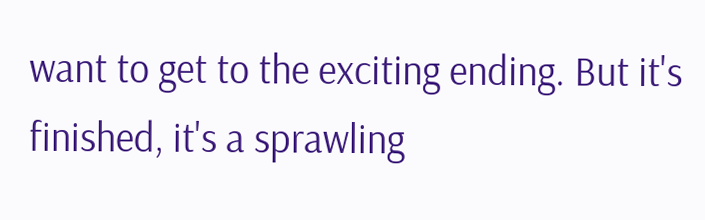want to get to the exciting ending. But it's finished, it's a sprawling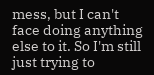mess, but I can't face doing anything else to it. So I'm still just trying to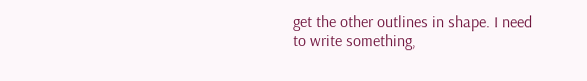get the other outlines in shape. I need to write something,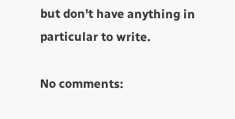but don't have anything in particular to write.

No comments: